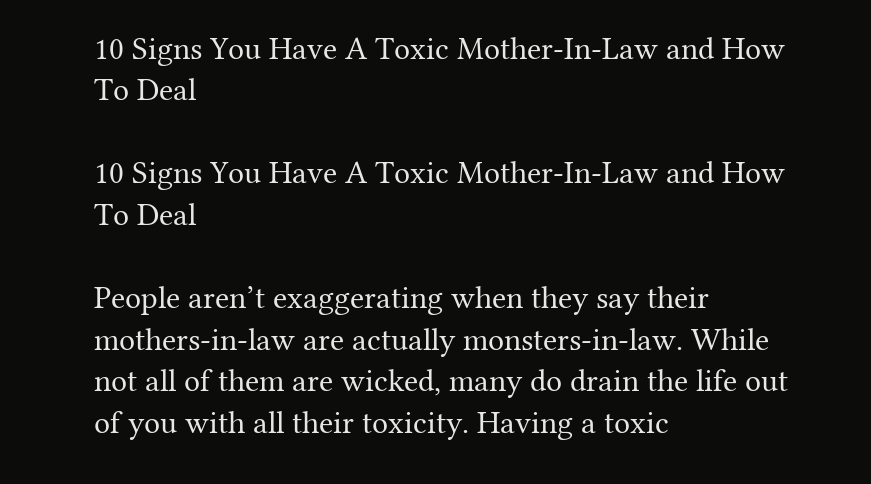10 Signs You Have A Toxic Mother-In-Law and How To Deal

10 Signs You Have A Toxic Mother-In-Law and How To Deal

People aren’t exaggerating when they say their mothers-in-law are actually monsters-in-law. While not all of them are wicked, many do drain the life out of you with all their toxicity. Having a toxic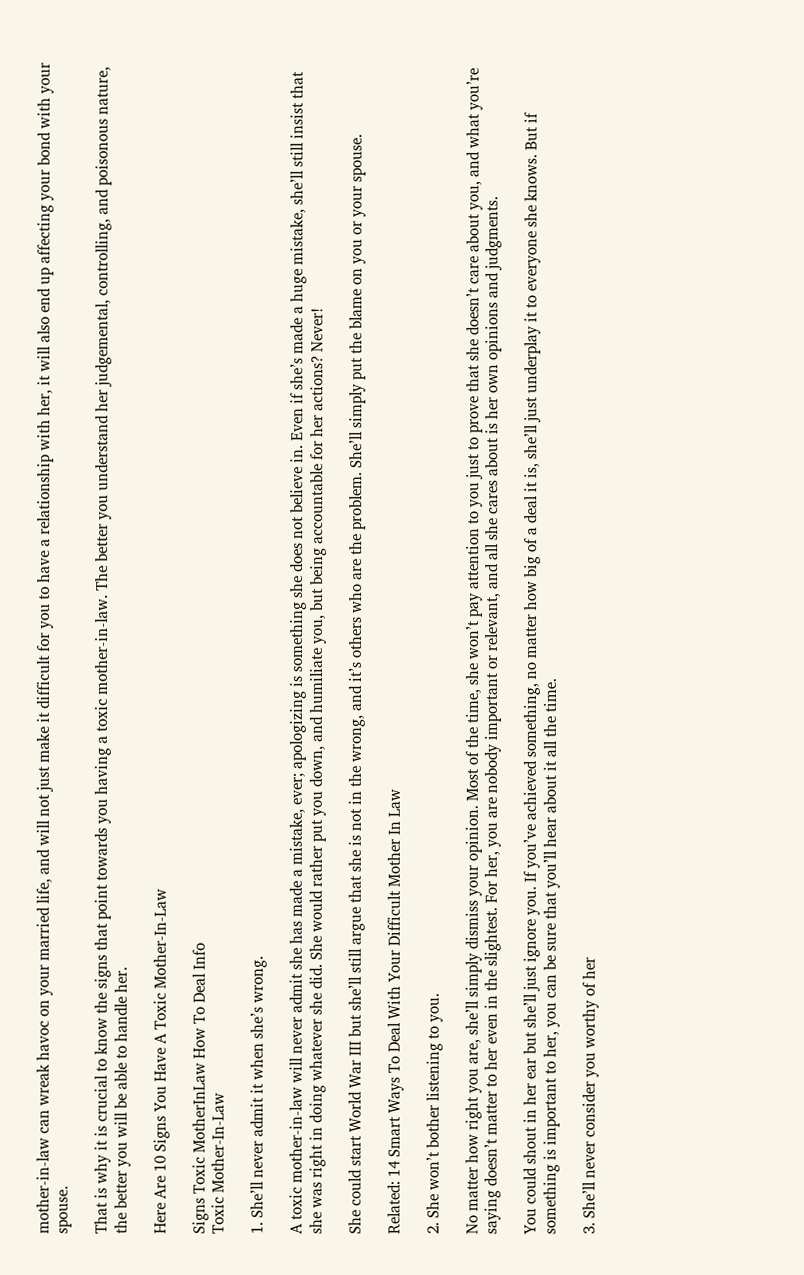mother-in-law can wreak havoc on your married life, and will not just make it difficult for you to have a relationship with her, it will also end up affecting your bond with your spouse.

That is why it is crucial to know the signs that point towards you having a toxic mother-in-law. The better you understand her judgemental, controlling, and poisonous nature, the better you will be able to handle her.

Here Are 10 Signs You Have A Toxic Mother-In-Law

Signs Toxic MotherInLaw How To Deal Info
Toxic Mother-In-Law

1. She’ll never admit it when she’s wrong.

A toxic mother-in-law will never admit she has made a mistake, ever; apologizing is something she does not believe in. Even if she’s made a huge mistake, she’ll still insist that she was right in doing whatever she did. She would rather put you down, and humiliate you, but being accountable for her actions? Never!

She could start World War III but she’ll still argue that she is not in the wrong, and it’s others who are the problem. She’ll simply put the blame on you or your spouse.

Related: 14 Smart Ways To Deal With Your Difficult Mother In Law

2. She won’t bother listening to you.

No matter how right you are, she’ll simply dismiss your opinion. Most of the time, she won’t pay attention to you just to prove that she doesn’t care about you, and what you’re saying doesn’t matter to her even in the slightest. For her, you are nobody important or relevant, and all she cares about is her own opinions and judgments.

You could shout in her ear but she’ll just ignore you. If you’ve achieved something, no matter how big of a deal it is, she’ll just underplay it to everyone she knows. But if something is important to her, you can be sure that you’ll hear about it all the time.

3. She’ll never consider you worthy of her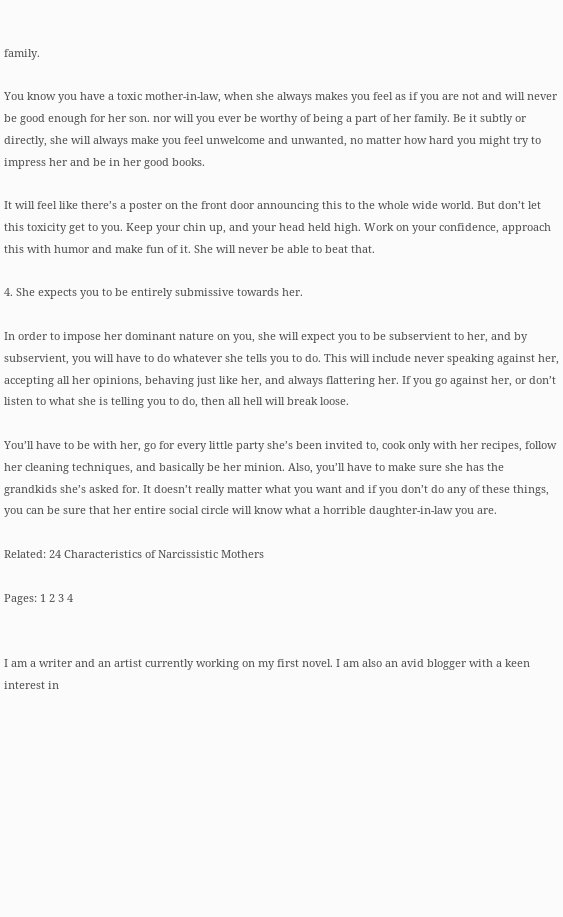family.

You know you have a toxic mother-in-law, when she always makes you feel as if you are not and will never be good enough for her son. nor will you ever be worthy of being a part of her family. Be it subtly or directly, she will always make you feel unwelcome and unwanted, no matter how hard you might try to impress her and be in her good books.

It will feel like there’s a poster on the front door announcing this to the whole wide world. But don’t let this toxicity get to you. Keep your chin up, and your head held high. Work on your confidence, approach this with humor and make fun of it. She will never be able to beat that.

4. She expects you to be entirely submissive towards her.

In order to impose her dominant nature on you, she will expect you to be subservient to her, and by subservient, you will have to do whatever she tells you to do. This will include never speaking against her, accepting all her opinions, behaving just like her, and always flattering her. If you go against her, or don’t listen to what she is telling you to do, then all hell will break loose.

You’ll have to be with her, go for every little party she’s been invited to, cook only with her recipes, follow her cleaning techniques, and basically be her minion. Also, you’ll have to make sure she has the grandkids she’s asked for. It doesn’t really matter what you want and if you don’t do any of these things, you can be sure that her entire social circle will know what a horrible daughter-in-law you are.

Related: 24 Characteristics of Narcissistic Mothers

Pages: 1 2 3 4


I am a writer and an artist currently working on my first novel. I am also an avid blogger with a keen interest in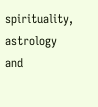spirituality, astrology and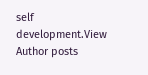self development.View Author posts